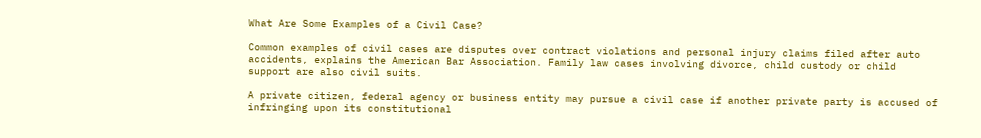What Are Some Examples of a Civil Case?

Common examples of civil cases are disputes over contract violations and personal injury claims filed after auto accidents, explains the American Bar Association. Family law cases involving divorce, child custody or child support are also civil suits.

A private citizen, federal agency or business entity may pursue a civil case if another private party is accused of infringing upon its constitutional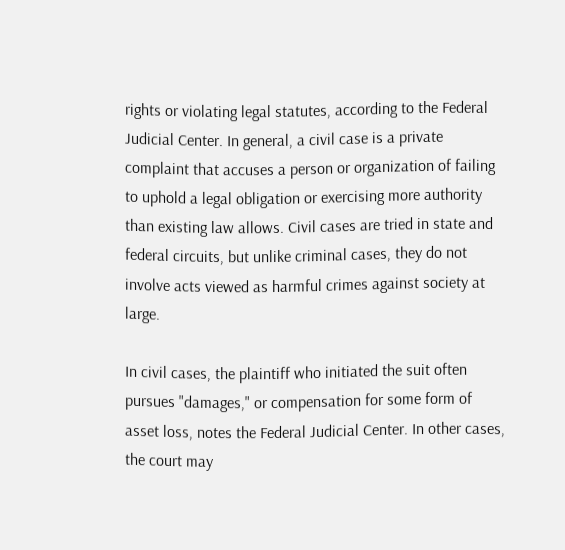rights or violating legal statutes, according to the Federal Judicial Center. In general, a civil case is a private complaint that accuses a person or organization of failing to uphold a legal obligation or exercising more authority than existing law allows. Civil cases are tried in state and federal circuits, but unlike criminal cases, they do not involve acts viewed as harmful crimes against society at large.

In civil cases, the plaintiff who initiated the suit often pursues "damages," or compensation for some form of asset loss, notes the Federal Judicial Center. In other cases, the court may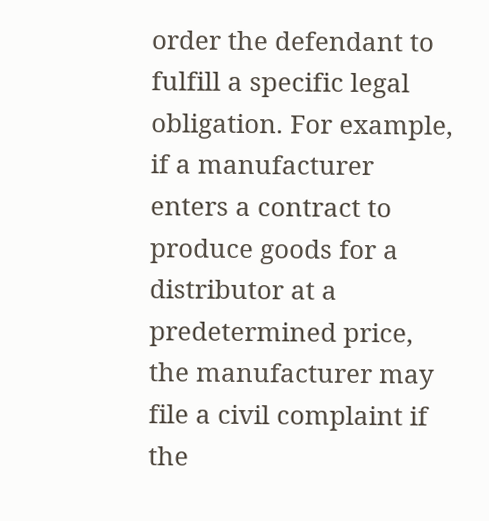order the defendant to fulfill a specific legal obligation. For example, if a manufacturer enters a contract to produce goods for a distributor at a predetermined price, the manufacturer may file a civil complaint if the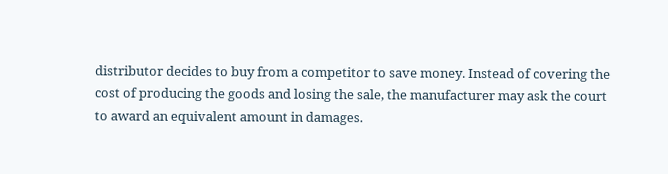distributor decides to buy from a competitor to save money. Instead of covering the cost of producing the goods and losing the sale, the manufacturer may ask the court to award an equivalent amount in damages.